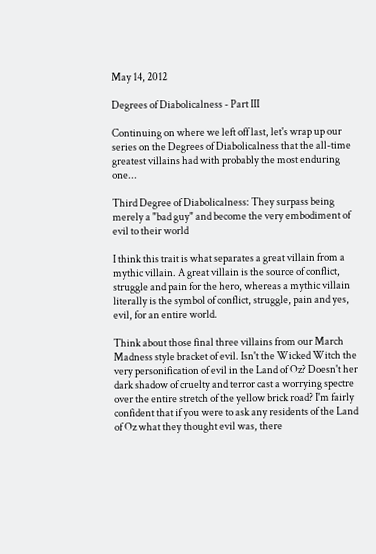May 14, 2012

Degrees of Diabolicalness - Part III

Continuing on where we left off last, let's wrap up our series on the Degrees of Diabolicalness that the all-time greatest villains had with probably the most enduring one...

Third Degree of Diabolicalness: They surpass being merely a "bad guy" and become the very embodiment of evil to their world

I think this trait is what separates a great villain from a mythic villain. A great villain is the source of conflict, struggle and pain for the hero, whereas a mythic villain literally is the symbol of conflict, struggle, pain and yes, evil, for an entire world.

Think about those final three villains from our March Madness style bracket of evil. Isn't the Wicked Witch the very personification of evil in the Land of Oz? Doesn't her dark shadow of cruelty and terror cast a worrying spectre over the entire stretch of the yellow brick road? I'm fairly confident that if you were to ask any residents of the Land of Oz what they thought evil was, there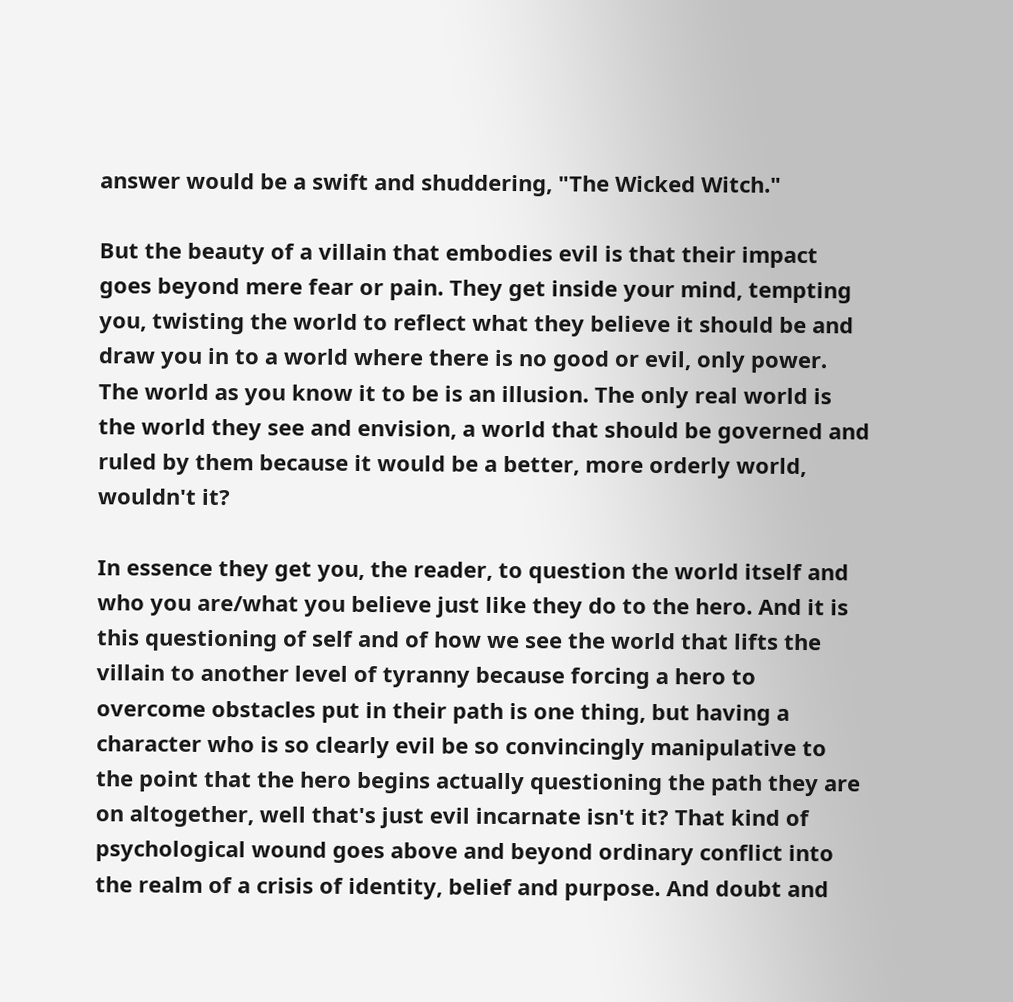answer would be a swift and shuddering, "The Wicked Witch."

But the beauty of a villain that embodies evil is that their impact goes beyond mere fear or pain. They get inside your mind, tempting you, twisting the world to reflect what they believe it should be and draw you in to a world where there is no good or evil, only power. The world as you know it to be is an illusion. The only real world is the world they see and envision, a world that should be governed and ruled by them because it would be a better, more orderly world, wouldn't it?

In essence they get you, the reader, to question the world itself and who you are/what you believe just like they do to the hero. And it is this questioning of self and of how we see the world that lifts the villain to another level of tyranny because forcing a hero to overcome obstacles put in their path is one thing, but having a character who is so clearly evil be so convincingly manipulative to the point that the hero begins actually questioning the path they are on altogether, well that's just evil incarnate isn't it? That kind of psychological wound goes above and beyond ordinary conflict into the realm of a crisis of identity, belief and purpose. And doubt and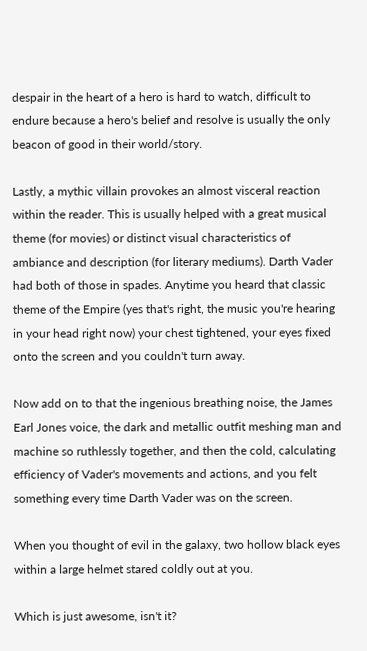despair in the heart of a hero is hard to watch, difficult to endure because a hero's belief and resolve is usually the only beacon of good in their world/story.

Lastly, a mythic villain provokes an almost visceral reaction within the reader. This is usually helped with a great musical theme (for movies) or distinct visual characteristics of ambiance and description (for literary mediums). Darth Vader had both of those in spades. Anytime you heard that classic theme of the Empire (yes that's right, the music you're hearing in your head right now) your chest tightened, your eyes fixed onto the screen and you couldn't turn away.

Now add on to that the ingenious breathing noise, the James Earl Jones voice, the dark and metallic outfit meshing man and machine so ruthlessly together, and then the cold, calculating efficiency of Vader's movements and actions, and you felt something every time Darth Vader was on the screen.

When you thought of evil in the galaxy, two hollow black eyes within a large helmet stared coldly out at you.

Which is just awesome, isn't it?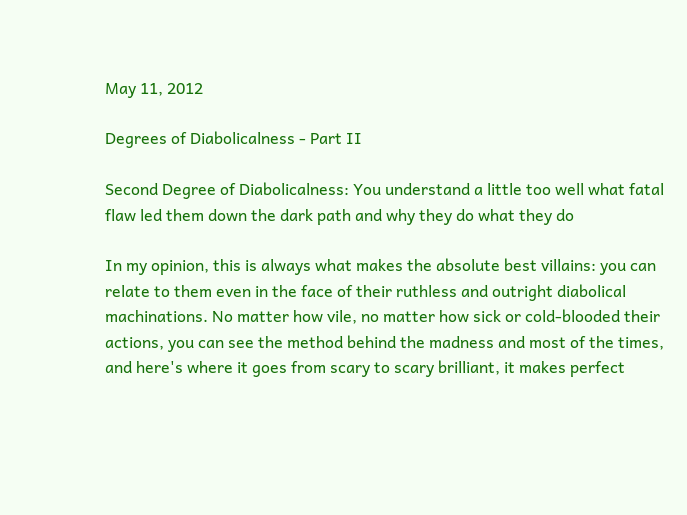May 11, 2012

Degrees of Diabolicalness - Part II

Second Degree of Diabolicalness: You understand a little too well what fatal flaw led them down the dark path and why they do what they do

In my opinion, this is always what makes the absolute best villains: you can relate to them even in the face of their ruthless and outright diabolical machinations. No matter how vile, no matter how sick or cold-blooded their actions, you can see the method behind the madness and most of the times, and here's where it goes from scary to scary brilliant, it makes perfect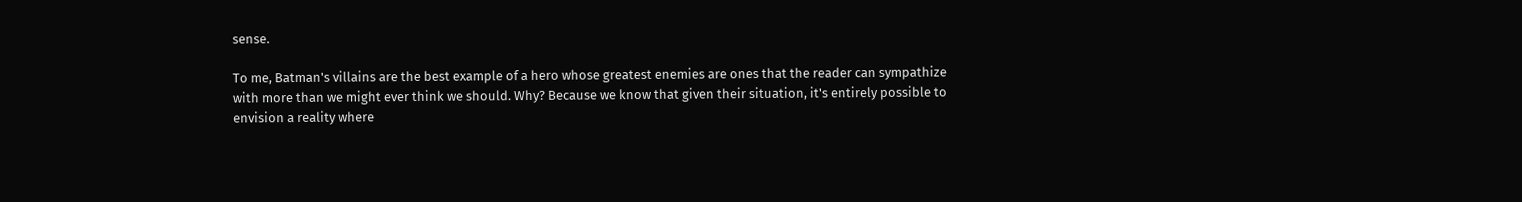sense.

To me, Batman's villains are the best example of a hero whose greatest enemies are ones that the reader can sympathize with more than we might ever think we should. Why? Because we know that given their situation, it's entirely possible to envision a reality where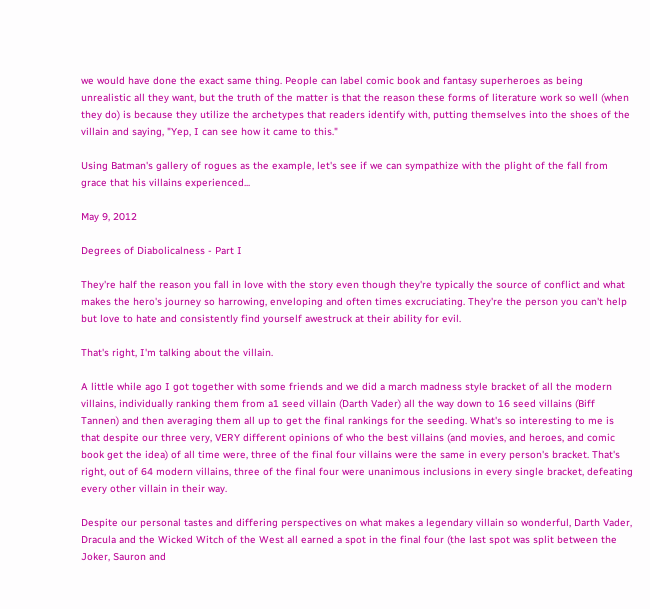we would have done the exact same thing. People can label comic book and fantasy superheroes as being unrealistic all they want, but the truth of the matter is that the reason these forms of literature work so well (when they do) is because they utilize the archetypes that readers identify with, putting themselves into the shoes of the villain and saying, "Yep, I can see how it came to this."

Using Batman's gallery of rogues as the example, let's see if we can sympathize with the plight of the fall from grace that his villains experienced...

May 9, 2012

Degrees of Diabolicalness - Part I

They're half the reason you fall in love with the story even though they're typically the source of conflict and what makes the hero's journey so harrowing, enveloping and often times excruciating. They're the person you can't help but love to hate and consistently find yourself awestruck at their ability for evil.

That's right, I'm talking about the villain.

A little while ago I got together with some friends and we did a march madness style bracket of all the modern villains, individually ranking them from a1 seed villain (Darth Vader) all the way down to 16 seed villains (Biff Tannen) and then averaging them all up to get the final rankings for the seeding. What's so interesting to me is that despite our three very, VERY different opinions of who the best villains (and movies, and heroes, and comic book get the idea) of all time were, three of the final four villains were the same in every person's bracket. That's right, out of 64 modern villains, three of the final four were unanimous inclusions in every single bracket, defeating every other villain in their way.

Despite our personal tastes and differing perspectives on what makes a legendary villain so wonderful, Darth Vader, Dracula and the Wicked Witch of the West all earned a spot in the final four (the last spot was split between the Joker, Sauron and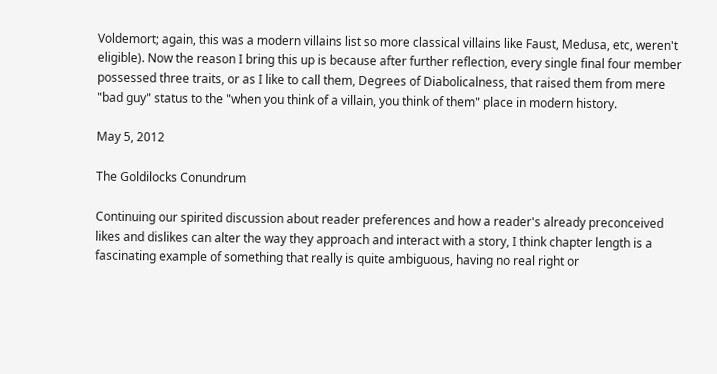Voldemort; again, this was a modern villains list so more classical villains like Faust, Medusa, etc, weren't eligible). Now the reason I bring this up is because after further reflection, every single final four member possessed three traits, or as I like to call them, Degrees of Diabolicalness, that raised them from mere "bad guy" status to the "when you think of a villain, you think of them" place in modern history.

May 5, 2012

The Goldilocks Conundrum

Continuing our spirited discussion about reader preferences and how a reader's already preconceived likes and dislikes can alter the way they approach and interact with a story, I think chapter length is a fascinating example of something that really is quite ambiguous, having no real right or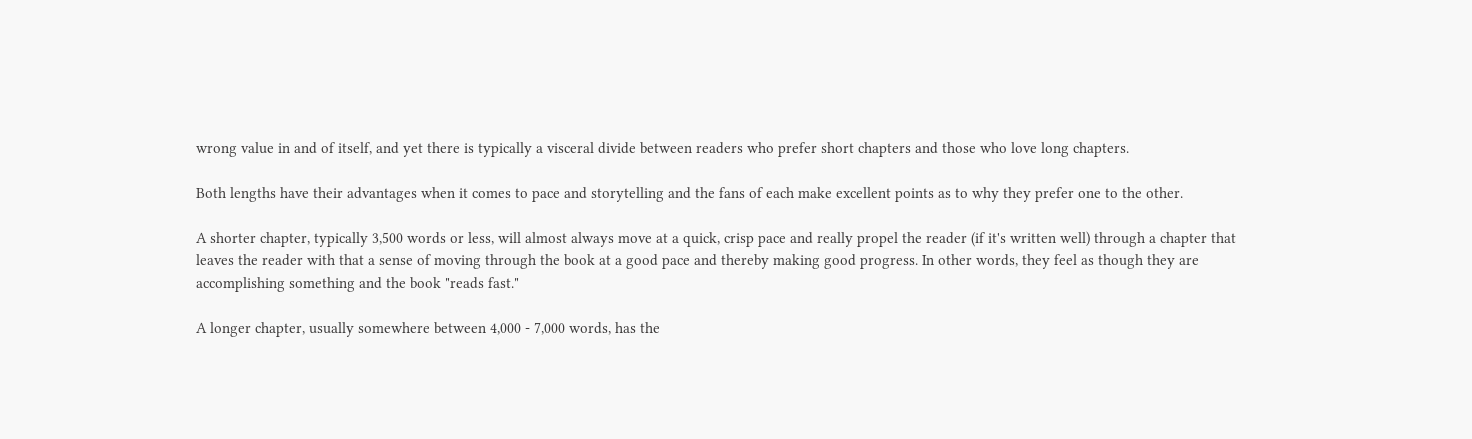wrong value in and of itself, and yet there is typically a visceral divide between readers who prefer short chapters and those who love long chapters.

Both lengths have their advantages when it comes to pace and storytelling and the fans of each make excellent points as to why they prefer one to the other.

A shorter chapter, typically 3,500 words or less, will almost always move at a quick, crisp pace and really propel the reader (if it's written well) through a chapter that leaves the reader with that a sense of moving through the book at a good pace and thereby making good progress. In other words, they feel as though they are accomplishing something and the book "reads fast."

A longer chapter, usually somewhere between 4,000 - 7,000 words, has the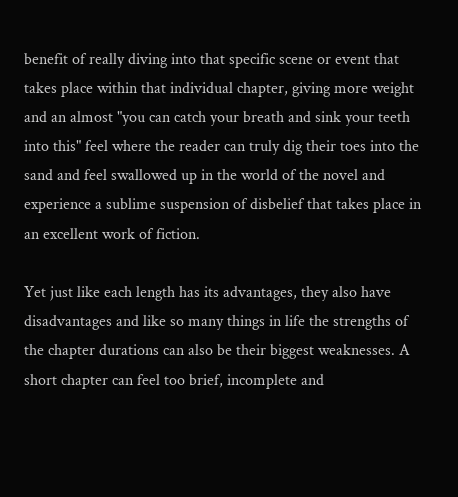benefit of really diving into that specific scene or event that takes place within that individual chapter, giving more weight and an almost "you can catch your breath and sink your teeth into this" feel where the reader can truly dig their toes into the sand and feel swallowed up in the world of the novel and experience a sublime suspension of disbelief that takes place in an excellent work of fiction.

Yet just like each length has its advantages, they also have disadvantages and like so many things in life the strengths of the chapter durations can also be their biggest weaknesses. A short chapter can feel too brief, incomplete and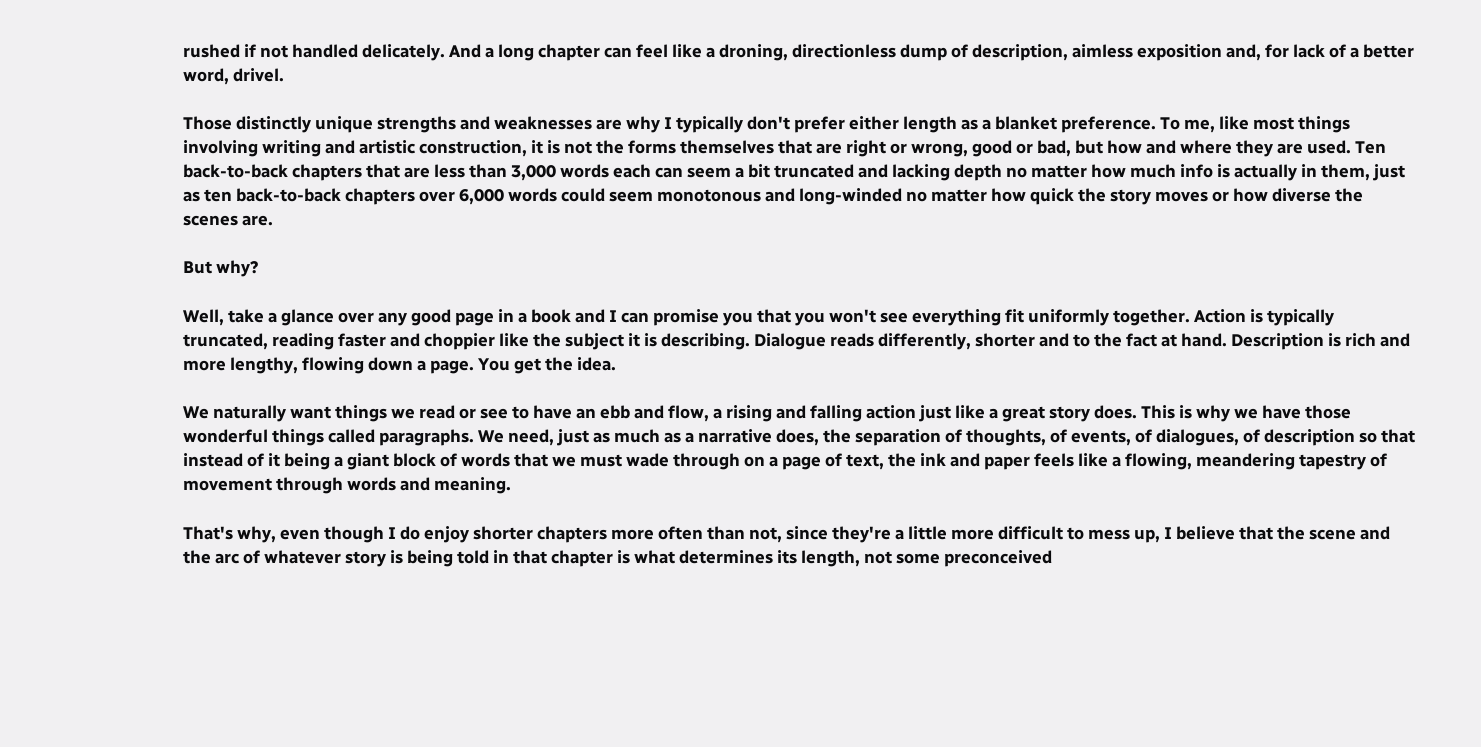rushed if not handled delicately. And a long chapter can feel like a droning, directionless dump of description, aimless exposition and, for lack of a better word, drivel.

Those distinctly unique strengths and weaknesses are why I typically don't prefer either length as a blanket preference. To me, like most things involving writing and artistic construction, it is not the forms themselves that are right or wrong, good or bad, but how and where they are used. Ten back-to-back chapters that are less than 3,000 words each can seem a bit truncated and lacking depth no matter how much info is actually in them, just as ten back-to-back chapters over 6,000 words could seem monotonous and long-winded no matter how quick the story moves or how diverse the scenes are.

But why?

Well, take a glance over any good page in a book and I can promise you that you won't see everything fit uniformly together. Action is typically truncated, reading faster and choppier like the subject it is describing. Dialogue reads differently, shorter and to the fact at hand. Description is rich and more lengthy, flowing down a page. You get the idea.

We naturally want things we read or see to have an ebb and flow, a rising and falling action just like a great story does. This is why we have those wonderful things called paragraphs. We need, just as much as a narrative does, the separation of thoughts, of events, of dialogues, of description so that instead of it being a giant block of words that we must wade through on a page of text, the ink and paper feels like a flowing, meandering tapestry of movement through words and meaning.

That's why, even though I do enjoy shorter chapters more often than not, since they're a little more difficult to mess up, I believe that the scene and the arc of whatever story is being told in that chapter is what determines its length, not some preconceived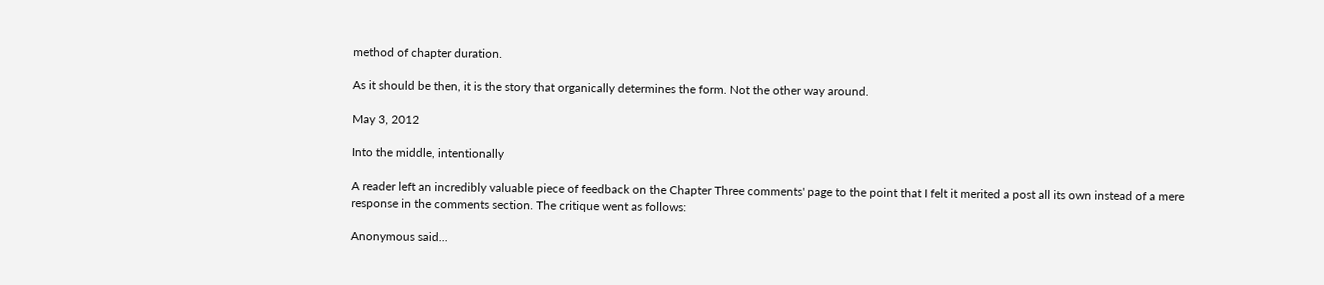method of chapter duration.

As it should be then, it is the story that organically determines the form. Not the other way around.

May 3, 2012

Into the middle, intentionally

A reader left an incredibly valuable piece of feedback on the Chapter Three comments' page to the point that I felt it merited a post all its own instead of a mere response in the comments section. The critique went as follows:

Anonymous said...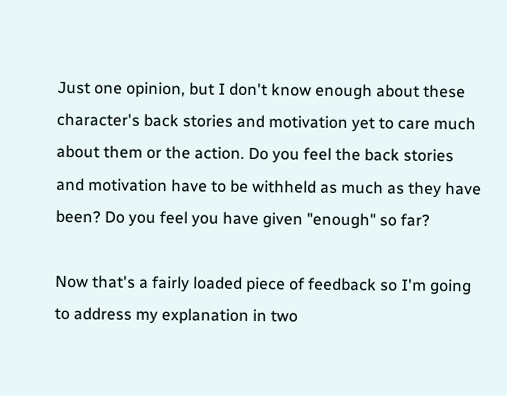Just one opinion, but I don't know enough about these character's back stories and motivation yet to care much about them or the action. Do you feel the back stories and motivation have to be withheld as much as they have been? Do you feel you have given "enough" so far?

Now that's a fairly loaded piece of feedback so I'm going to address my explanation in two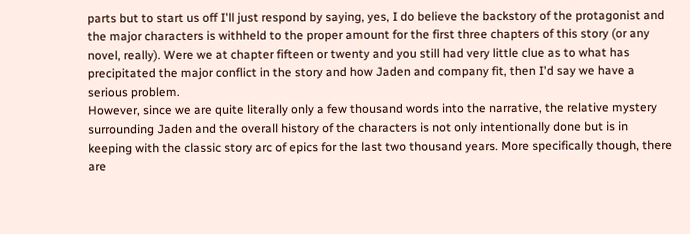parts but to start us off I'll just respond by saying, yes, I do believe the backstory of the protagonist and the major characters is withheld to the proper amount for the first three chapters of this story (or any novel, really). Were we at chapter fifteen or twenty and you still had very little clue as to what has precipitated the major conflict in the story and how Jaden and company fit, then I'd say we have a serious problem.
However, since we are quite literally only a few thousand words into the narrative, the relative mystery surrounding Jaden and the overall history of the characters is not only intentionally done but is in keeping with the classic story arc of epics for the last two thousand years. More specifically though, there are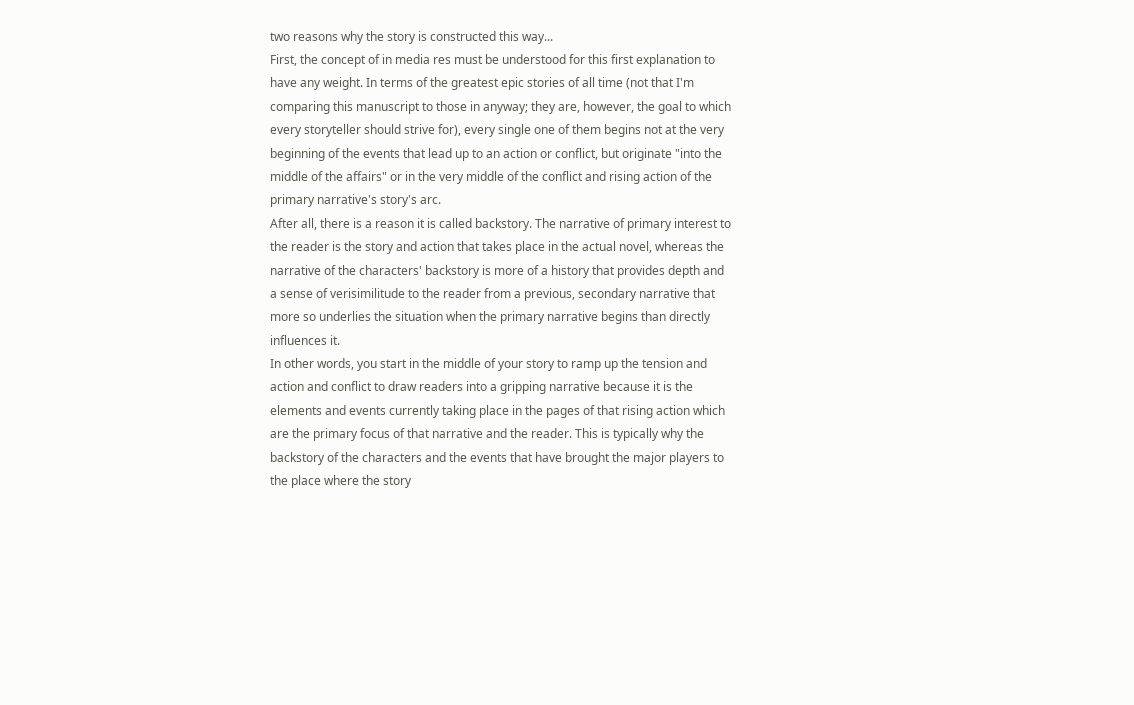two reasons why the story is constructed this way...
First, the concept of in media res must be understood for this first explanation to have any weight. In terms of the greatest epic stories of all time (not that I'm comparing this manuscript to those in anyway; they are, however, the goal to which every storyteller should strive for), every single one of them begins not at the very beginning of the events that lead up to an action or conflict, but originate "into the middle of the affairs" or in the very middle of the conflict and rising action of the primary narrative's story's arc.
After all, there is a reason it is called backstory. The narrative of primary interest to the reader is the story and action that takes place in the actual novel, whereas the narrative of the characters' backstory is more of a history that provides depth and a sense of verisimilitude to the reader from a previous, secondary narrative that more so underlies the situation when the primary narrative begins than directly influences it.
In other words, you start in the middle of your story to ramp up the tension and action and conflict to draw readers into a gripping narrative because it is the elements and events currently taking place in the pages of that rising action which are the primary focus of that narrative and the reader. This is typically why the backstory of the characters and the events that have brought the major players to the place where the story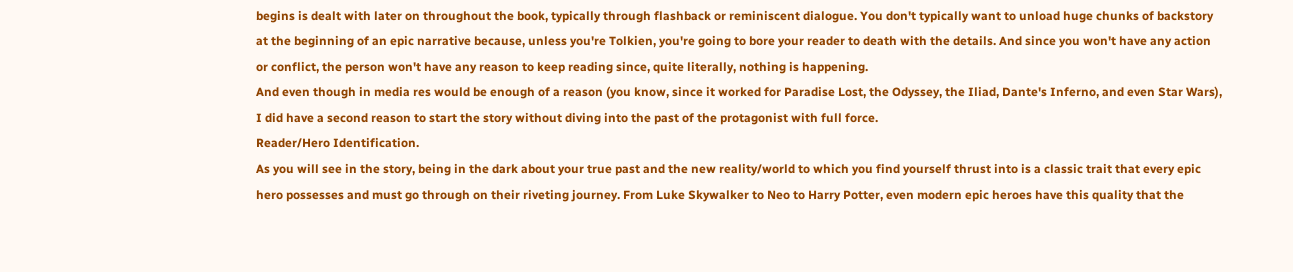begins is dealt with later on throughout the book, typically through flashback or reminiscent dialogue. You don't typically want to unload huge chunks of backstory at the beginning of an epic narrative because, unless you're Tolkien, you're going to bore your reader to death with the details. And since you won't have any action or conflict, the person won't have any reason to keep reading since, quite literally, nothing is happening.
And even though in media res would be enough of a reason (you know, since it worked for Paradise Lost, the Odyssey, the Iliad, Dante's Inferno, and even Star Wars), I did have a second reason to start the story without diving into the past of the protagonist with full force.
Reader/Hero Identification.
As you will see in the story, being in the dark about your true past and the new reality/world to which you find yourself thrust into is a classic trait that every epic hero possesses and must go through on their riveting journey. From Luke Skywalker to Neo to Harry Potter, even modern epic heroes have this quality that the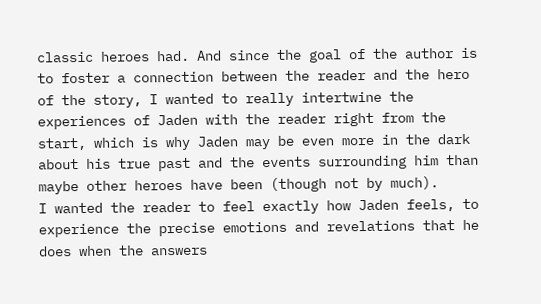classic heroes had. And since the goal of the author is to foster a connection between the reader and the hero of the story, I wanted to really intertwine the experiences of Jaden with the reader right from the start, which is why Jaden may be even more in the dark about his true past and the events surrounding him than maybe other heroes have been (though not by much).
I wanted the reader to feel exactly how Jaden feels, to experience the precise emotions and revelations that he does when the answers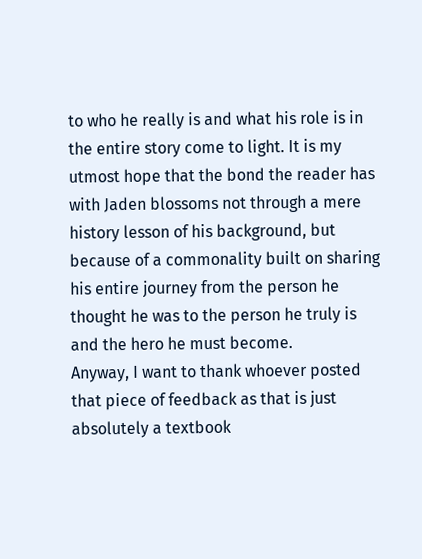to who he really is and what his role is in the entire story come to light. It is my utmost hope that the bond the reader has with Jaden blossoms not through a mere history lesson of his background, but because of a commonality built on sharing his entire journey from the person he thought he was to the person he truly is and the hero he must become.
Anyway, I want to thank whoever posted that piece of feedback as that is just absolutely a textbook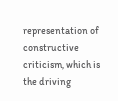representation of constructive criticism, which is the driving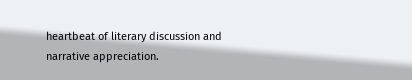heartbeat of literary discussion and narrative appreciation.